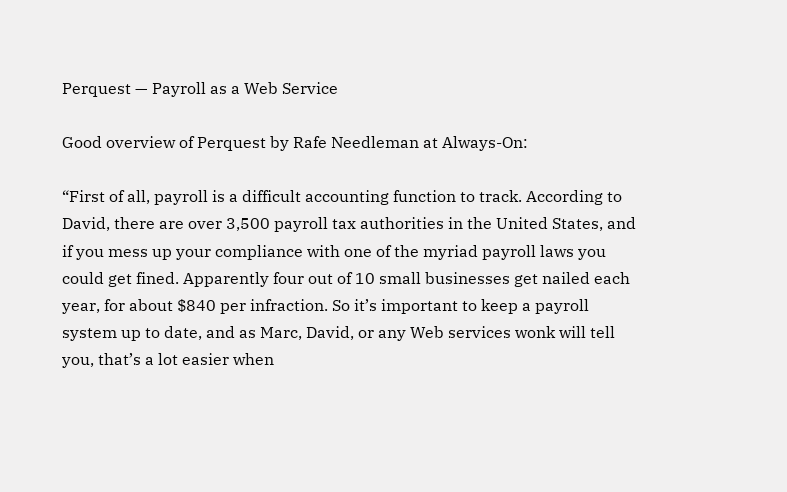Perquest — Payroll as a Web Service

Good overview of Perquest by Rafe Needleman at Always-On:

“First of all, payroll is a difficult accounting function to track. According to David, there are over 3,500 payroll tax authorities in the United States, and if you mess up your compliance with one of the myriad payroll laws you could get fined. Apparently four out of 10 small businesses get nailed each year, for about $840 per infraction. So it’s important to keep a payroll system up to date, and as Marc, David, or any Web services wonk will tell you, that’s a lot easier when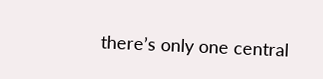there’s only one central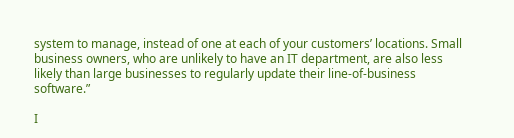system to manage, instead of one at each of your customers’ locations. Small business owners, who are unlikely to have an IT department, are also less likely than large businesses to regularly update their line-of-business software.”

I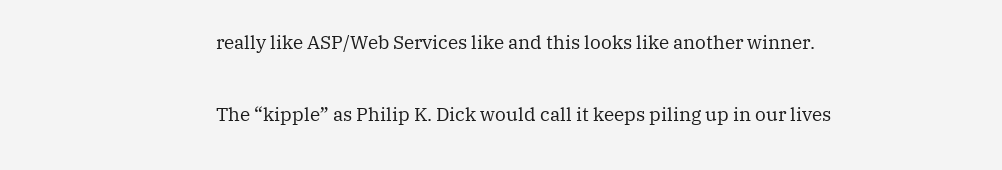really like ASP/Web Services like and this looks like another winner.

The “kipple” as Philip K. Dick would call it keeps piling up in our lives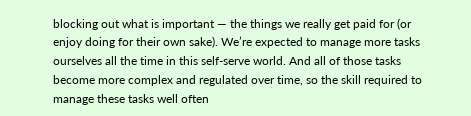blocking out what is important — the things we really get paid for (or enjoy doing for their own sake). We’re expected to manage more tasks ourselves all the time in this self-serve world. And all of those tasks become more complex and regulated over time, so the skill required to manage these tasks well often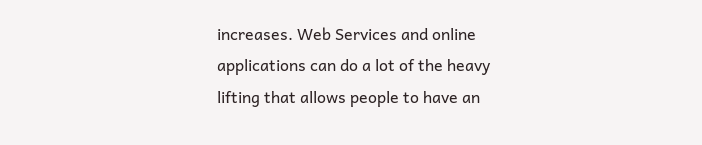increases. Web Services and online applications can do a lot of the heavy lifting that allows people to have an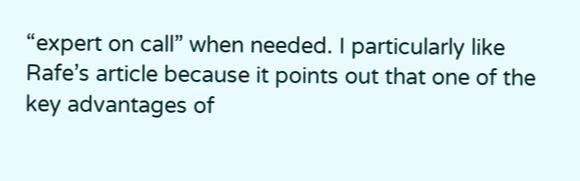“expert on call” when needed. I particularly like Rafe’s article because it points out that one of the key advantages of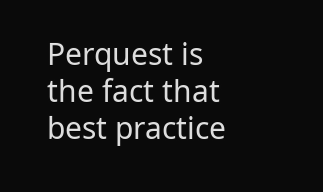Perquest is the fact that best practice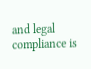and legal compliance is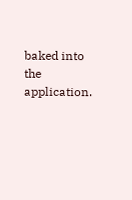baked into the application.